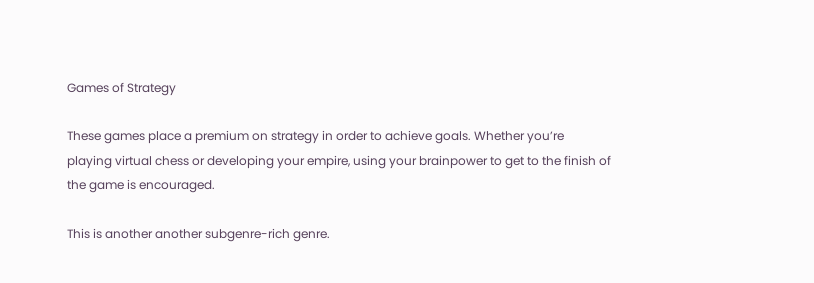Games of Strategy

These games place a premium on strategy in order to achieve goals. Whether you’re playing virtual chess or developing your empire, using your brainpower to get to the finish of the game is encouraged.

This is another another subgenre-rich genre.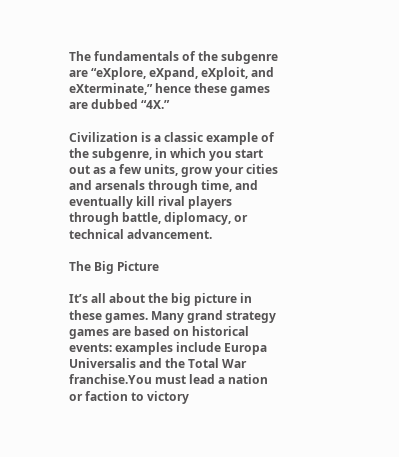The fundamentals of the subgenre are “eXplore, eXpand, eXploit, and eXterminate,” hence these games are dubbed “4X.”

Civilization is a classic example of the subgenre, in which you start out as a few units, grow your cities and arsenals through time, and eventually kill rival players through battle, diplomacy, or technical advancement.

The Big Picture

It’s all about the big picture in these games. Many grand strategy games are based on historical events: examples include Europa Universalis and the Total War franchise.You must lead a nation or faction to victory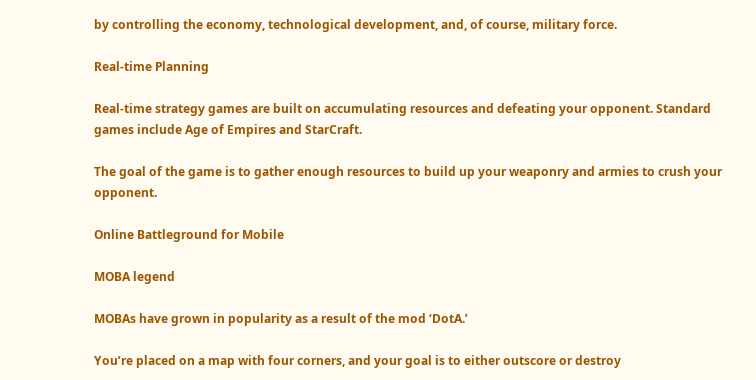by controlling the economy, technological development, and, of course, military force.

Real-time Planning

Real-time strategy games are built on accumulating resources and defeating your opponent. Standard games include Age of Empires and StarCraft.

The goal of the game is to gather enough resources to build up your weaponry and armies to crush your opponent.

Online Battleground for Mobile

MOBA legend

MOBAs have grown in popularity as a result of the mod ‘DotA.’

You’re placed on a map with four corners, and your goal is to either outscore or destroy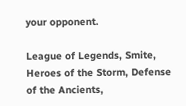your opponent.

League of Legends, Smite, Heroes of the Storm, Defense of the Ancients,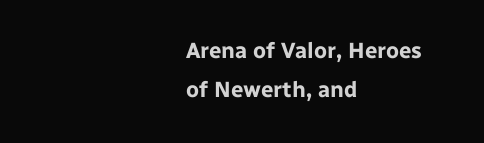Arena of Valor, Heroes of Newerth, and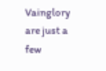Vainglory are just a few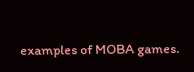examples of MOBA games.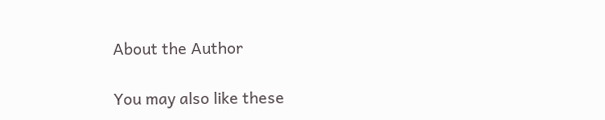About the Author

You may also like these